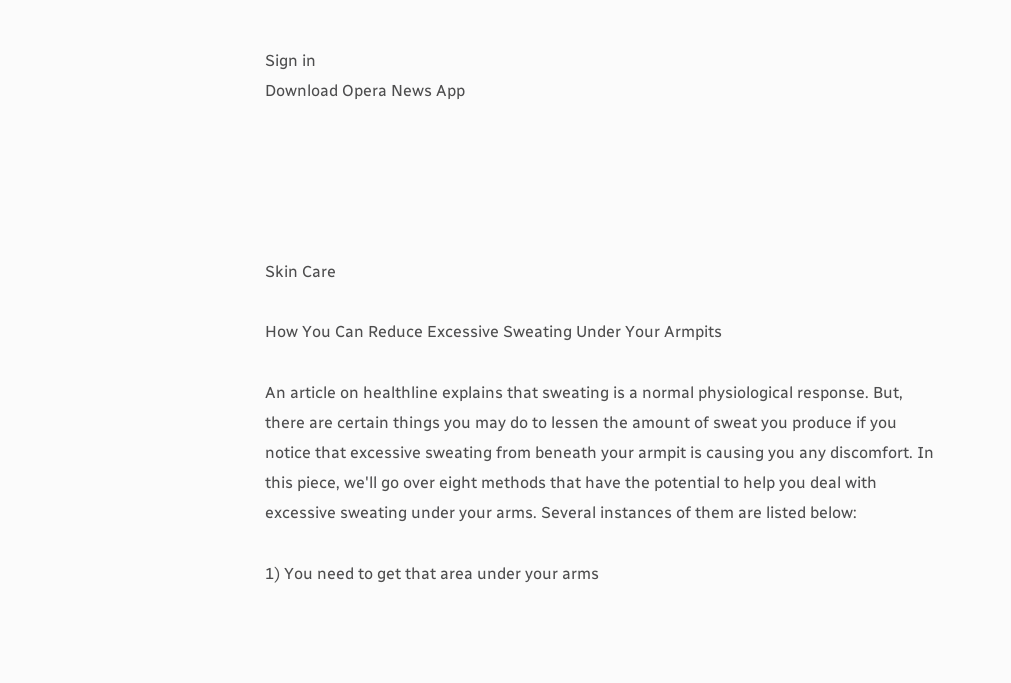Sign in
Download Opera News App





Skin Care

How You Can Reduce Excessive Sweating Under Your Armpits

An article on healthline explains that sweating is a normal physiological response. But, there are certain things you may do to lessen the amount of sweat you produce if you notice that excessive sweating from beneath your armpit is causing you any discomfort. In this piece, we'll go over eight methods that have the potential to help you deal with excessive sweating under your arms. Several instances of them are listed below:

1) You need to get that area under your arms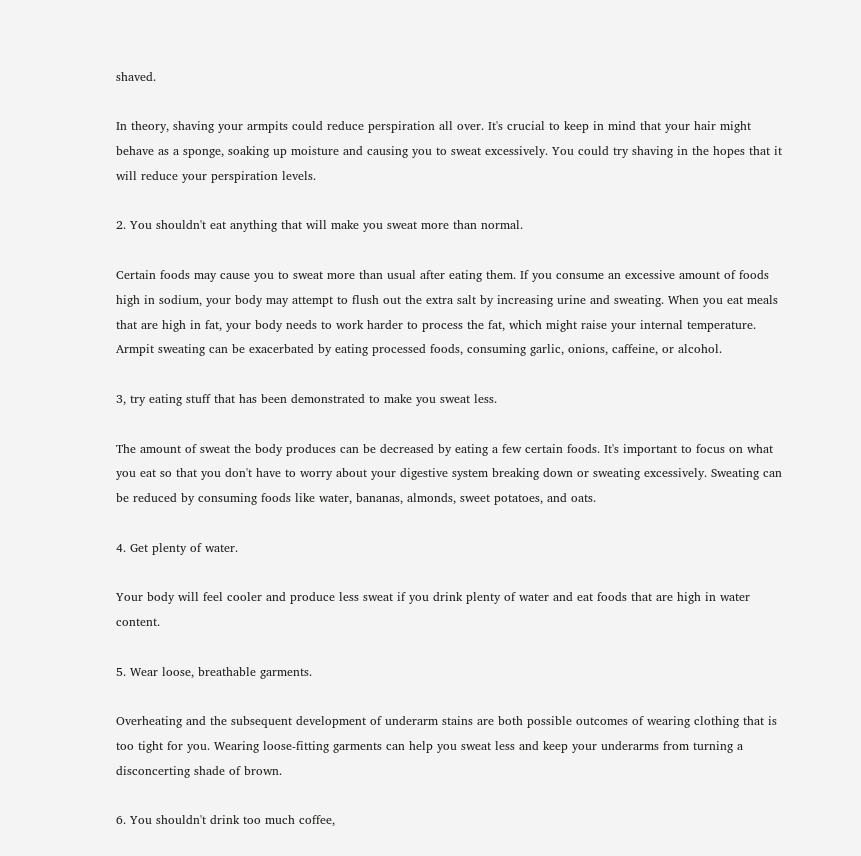shaved.

In theory, shaving your armpits could reduce perspiration all over. It's crucial to keep in mind that your hair might behave as a sponge, soaking up moisture and causing you to sweat excessively. You could try shaving in the hopes that it will reduce your perspiration levels.

2. You shouldn't eat anything that will make you sweat more than normal.

Certain foods may cause you to sweat more than usual after eating them. If you consume an excessive amount of foods high in sodium, your body may attempt to flush out the extra salt by increasing urine and sweating. When you eat meals that are high in fat, your body needs to work harder to process the fat, which might raise your internal temperature. Armpit sweating can be exacerbated by eating processed foods, consuming garlic, onions, caffeine, or alcohol.

3, try eating stuff that has been demonstrated to make you sweat less.

The amount of sweat the body produces can be decreased by eating a few certain foods. It's important to focus on what you eat so that you don't have to worry about your digestive system breaking down or sweating excessively. Sweating can be reduced by consuming foods like water, bananas, almonds, sweet potatoes, and oats.

4. Get plenty of water.

Your body will feel cooler and produce less sweat if you drink plenty of water and eat foods that are high in water content.

5. Wear loose, breathable garments.

Overheating and the subsequent development of underarm stains are both possible outcomes of wearing clothing that is too tight for you. Wearing loose-fitting garments can help you sweat less and keep your underarms from turning a disconcerting shade of brown.

6. You shouldn't drink too much coffee,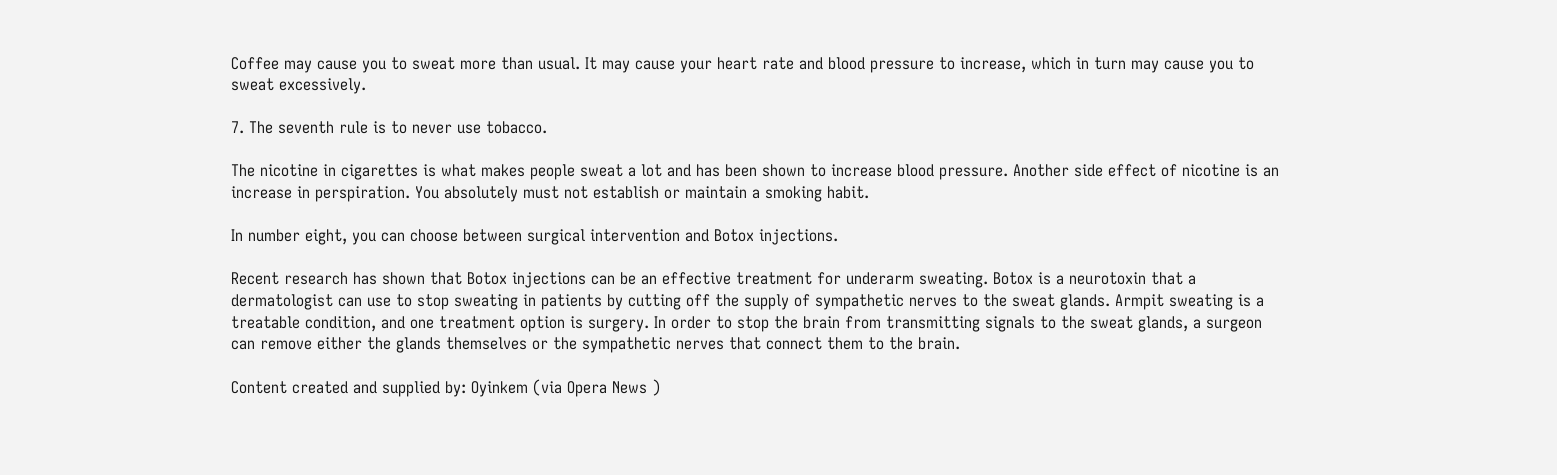Coffee may cause you to sweat more than usual. It may cause your heart rate and blood pressure to increase, which in turn may cause you to sweat excessively.

7. The seventh rule is to never use tobacco.

The nicotine in cigarettes is what makes people sweat a lot and has been shown to increase blood pressure. Another side effect of nicotine is an increase in perspiration. You absolutely must not establish or maintain a smoking habit.

In number eight, you can choose between surgical intervention and Botox injections.

Recent research has shown that Botox injections can be an effective treatment for underarm sweating. Botox is a neurotoxin that a dermatologist can use to stop sweating in patients by cutting off the supply of sympathetic nerves to the sweat glands. Armpit sweating is a treatable condition, and one treatment option is surgery. In order to stop the brain from transmitting signals to the sweat glands, a surgeon can remove either the glands themselves or the sympathetic nerves that connect them to the brain.

Content created and supplied by: Oyinkem (via Opera News )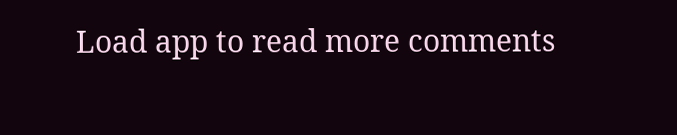Load app to read more comments